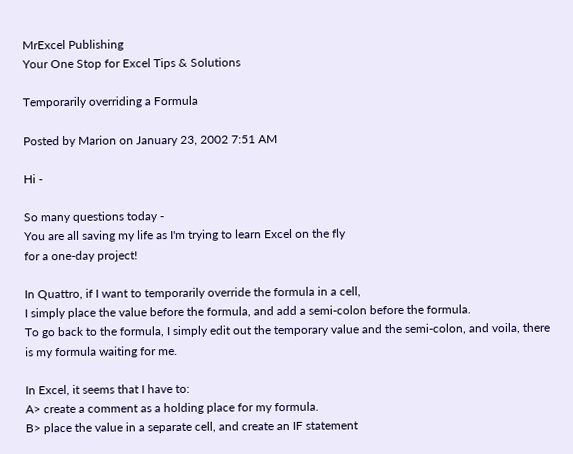MrExcel Publishing
Your One Stop for Excel Tips & Solutions

Temporarily overriding a Formula

Posted by Marion on January 23, 2002 7:51 AM

Hi -

So many questions today -
You are all saving my life as I'm trying to learn Excel on the fly
for a one-day project!

In Quattro, if I want to temporarily override the formula in a cell,
I simply place the value before the formula, and add a semi-colon before the formula.
To go back to the formula, I simply edit out the temporary value and the semi-colon, and voila, there
is my formula waiting for me.

In Excel, it seems that I have to:
A> create a comment as a holding place for my formula.
B> place the value in a separate cell, and create an IF statement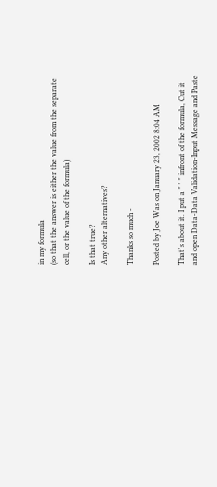in my formula
(so that the answer is either the value from the separate cell, or the value of the formula)

Is that true?
Any other alternatives?

Thanks so much -

Posted by Joe Was on January 23, 2002 8:04 AM

That's about it. I put a " ' " infront of the formula, Cut it and open Data-Data Validation-Input Message and Paste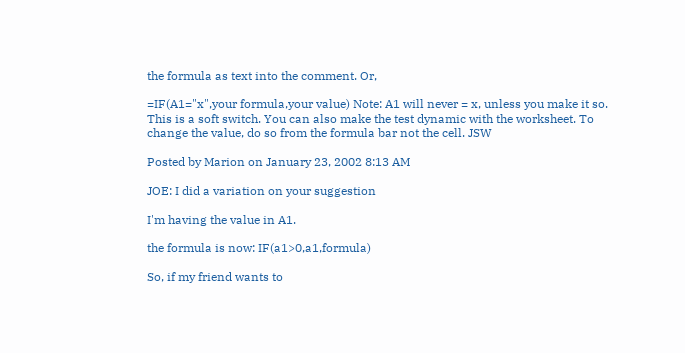the formula as text into the comment. Or,

=IF(A1="x",your formula,your value) Note: A1 will never = x, unless you make it so. This is a soft switch. You can also make the test dynamic with the worksheet. To change the value, do so from the formula bar not the cell. JSW

Posted by Marion on January 23, 2002 8:13 AM

JOE: I did a variation on your suggestion

I'm having the value in A1.

the formula is now: IF(a1>0,a1,formula)

So, if my friend wants to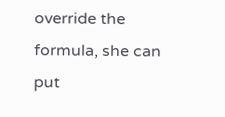override the formula, she can put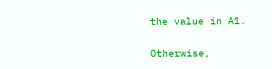the value in A1.

Otherwise,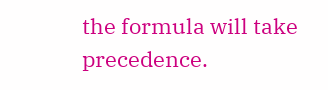the formula will take precedence.